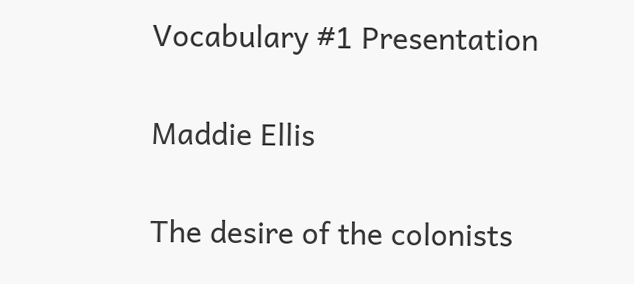Vocabulary #1 Presentation

Maddie Ellis

The desire of the colonists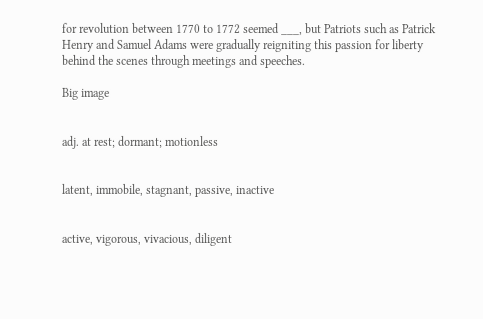for revolution between 1770 to 1772 seemed ___, but Patriots such as Patrick Henry and Samuel Adams were gradually reigniting this passion for liberty behind the scenes through meetings and speeches.

Big image


adj. at rest; dormant; motionless


latent, immobile, stagnant, passive, inactive


active, vigorous, vivacious, diligent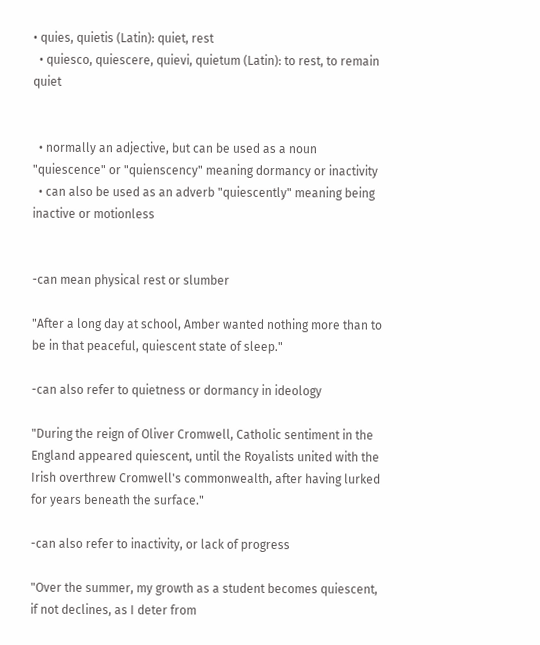• quies, quietis (Latin): quiet, rest
  • quiesco, quiescere, quievi, quietum (Latin): to rest, to remain quiet


  • normally an adjective, but can be used as a noun "quiescence" or "quienscency" meaning dormancy or inactivity
  • can also be used as an adverb "quiescently" meaning being inactive or motionless


-can mean physical rest or slumber

"After a long day at school, Amber wanted nothing more than to be in that peaceful, quiescent state of sleep."

-can also refer to quietness or dormancy in ideology

"During the reign of Oliver Cromwell, Catholic sentiment in the England appeared quiescent, until the Royalists united with the Irish overthrew Cromwell's commonwealth, after having lurked for years beneath the surface."

-can also refer to inactivity, or lack of progress

"Over the summer, my growth as a student becomes quiescent, if not declines, as I deter from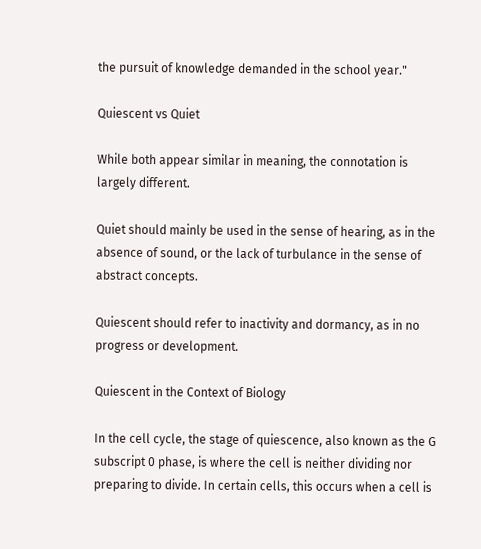the pursuit of knowledge demanded in the school year."

Quiescent vs Quiet

While both appear similar in meaning, the connotation is largely different.

Quiet should mainly be used in the sense of hearing, as in the absence of sound, or the lack of turbulance in the sense of abstract concepts.

Quiescent should refer to inactivity and dormancy, as in no progress or development.

Quiescent in the Context of Biology

In the cell cycle, the stage of quiescence, also known as the G subscript 0 phase, is where the cell is neither dividing nor preparing to divide. In certain cells, this occurs when a cell is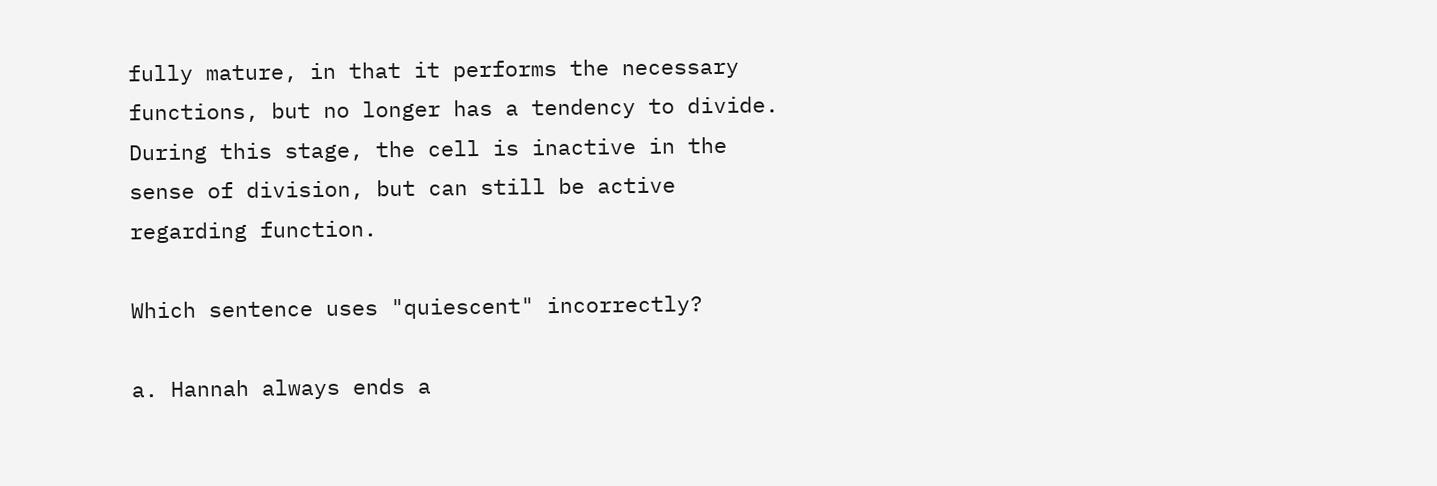fully mature, in that it performs the necessary functions, but no longer has a tendency to divide. During this stage, the cell is inactive in the sense of division, but can still be active regarding function.

Which sentence uses "quiescent" incorrectly?

a. Hannah always ends a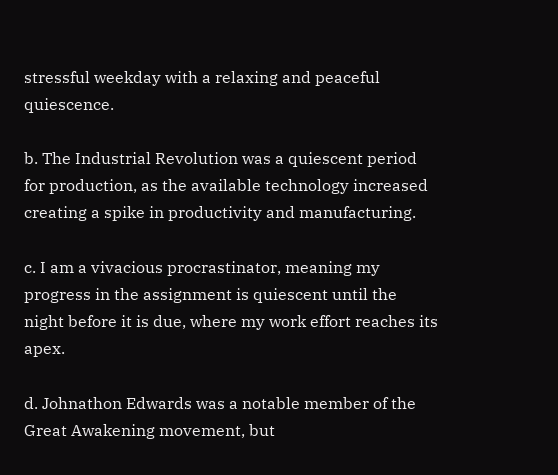stressful weekday with a relaxing and peaceful quiescence.

b. The Industrial Revolution was a quiescent period for production, as the available technology increased creating a spike in productivity and manufacturing.

c. I am a vivacious procrastinator, meaning my progress in the assignment is quiescent until the night before it is due, where my work effort reaches its apex.

d. Johnathon Edwards was a notable member of the Great Awakening movement, but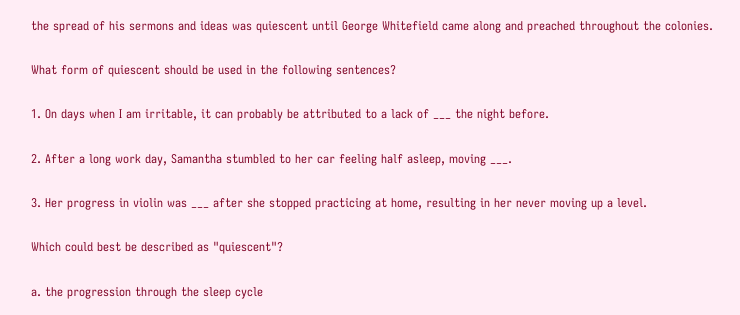the spread of his sermons and ideas was quiescent until George Whitefield came along and preached throughout the colonies.

What form of quiescent should be used in the following sentences?

1. On days when I am irritable, it can probably be attributed to a lack of ___ the night before.

2. After a long work day, Samantha stumbled to her car feeling half asleep, moving ___.

3. Her progress in violin was ___ after she stopped practicing at home, resulting in her never moving up a level.

Which could best be described as "quiescent"?

a. the progression through the sleep cycle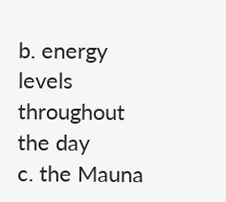b. energy levels throughout the day
c. the Mauna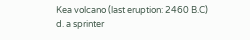Kea volcano (last eruption: 2460 B.C)
d. a sprinter